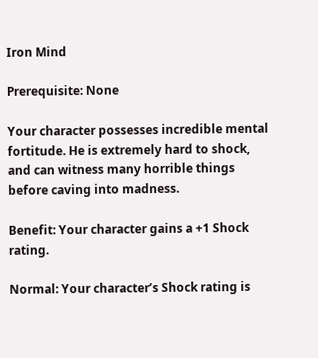Iron Mind

Prerequisite: None

Your character possesses incredible mental fortitude. He is extremely hard to shock, and can witness many horrible things before caving into madness.

Benefit: Your character gains a +1 Shock rating.

Normal: Your character’s Shock rating is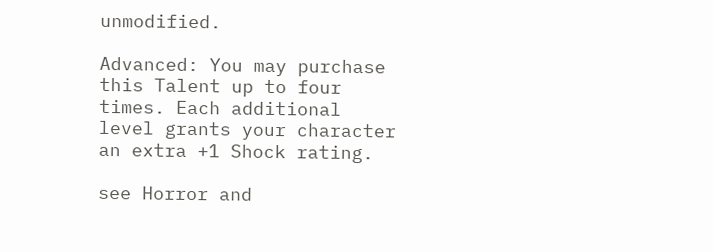unmodified.

Advanced: You may purchase this Talent up to four times. Each additional level grants your character an extra +1 Shock rating.

see Horror and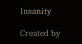Insanity

Created by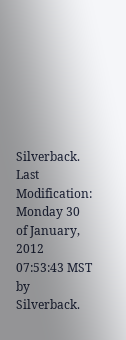Silverback. Last Modification: Monday 30 of January, 2012 07:53:43 MST by Silverback.